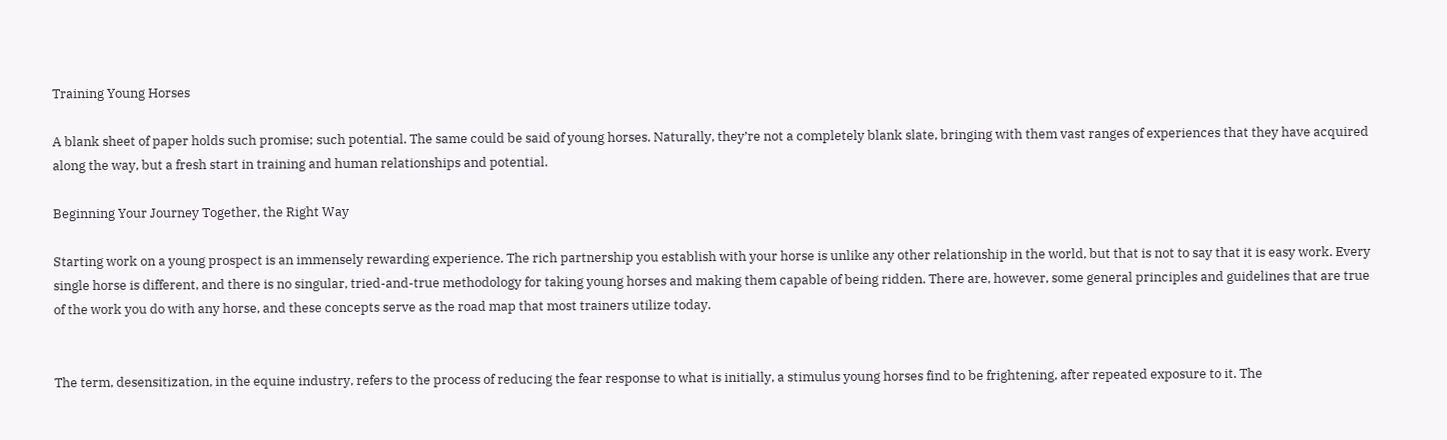Training Young Horses

A blank sheet of paper holds such promise; such potential. The same could be said of young horses. Naturally, they’re not a completely blank slate, bringing with them vast ranges of experiences that they have acquired along the way, but a fresh start in training and human relationships and potential.

Beginning Your Journey Together, the Right Way

Starting work on a young prospect is an immensely rewarding experience. The rich partnership you establish with your horse is unlike any other relationship in the world, but that is not to say that it is easy work. Every single horse is different, and there is no singular, tried-and-true methodology for taking young horses and making them capable of being ridden. There are, however, some general principles and guidelines that are true of the work you do with any horse, and these concepts serve as the road map that most trainers utilize today.


The term, desensitization, in the equine industry, refers to the process of reducing the fear response to what is initially, a stimulus young horses find to be frightening, after repeated exposure to it. The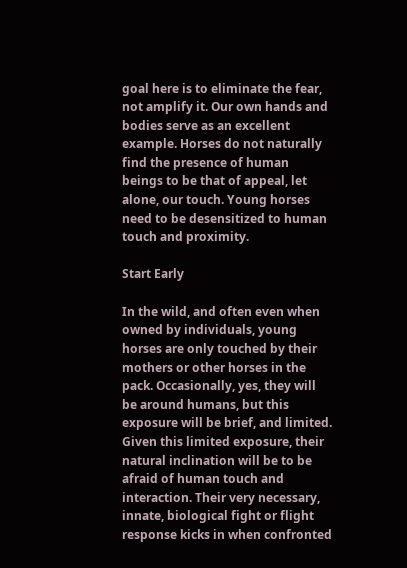goal here is to eliminate the fear, not amplify it. Our own hands and bodies serve as an excellent example. Horses do not naturally find the presence of human beings to be that of appeal, let alone, our touch. Young horses need to be desensitized to human touch and proximity.

Start Early

In the wild, and often even when owned by individuals, young horses are only touched by their mothers or other horses in the pack. Occasionally, yes, they will be around humans, but this exposure will be brief, and limited. Given this limited exposure, their natural inclination will be to be afraid of human touch and interaction. Their very necessary, innate, biological fight or flight response kicks in when confronted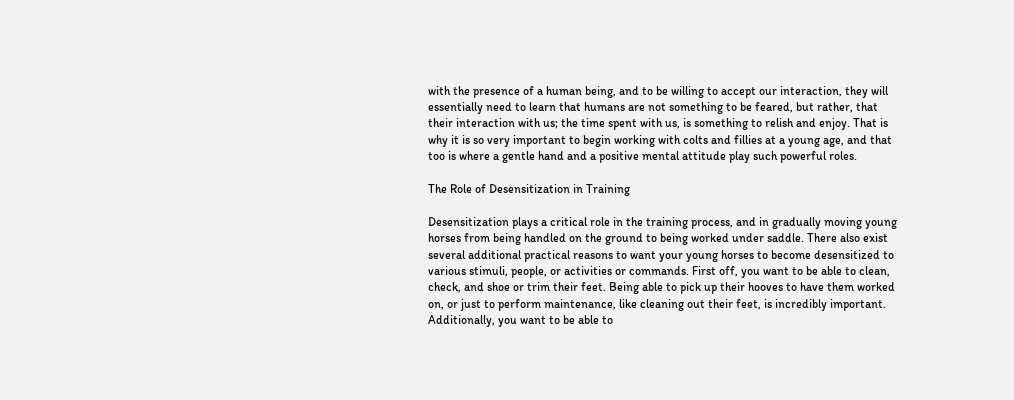with the presence of a human being, and to be willing to accept our interaction, they will essentially need to learn that humans are not something to be feared, but rather, that their interaction with us; the time spent with us, is something to relish and enjoy. That is why it is so very important to begin working with colts and fillies at a young age, and that too is where a gentle hand and a positive mental attitude play such powerful roles.

The Role of Desensitization in Training

Desensitization plays a critical role in the training process, and in gradually moving young horses from being handled on the ground to being worked under saddle. There also exist several additional practical reasons to want your young horses to become desensitized to various stimuli, people, or activities or commands. First off, you want to be able to clean, check, and shoe or trim their feet. Being able to pick up their hooves to have them worked on, or just to perform maintenance, like cleaning out their feet, is incredibly important. Additionally, you want to be able to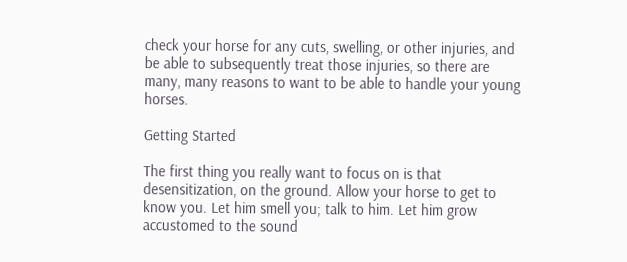check your horse for any cuts, swelling, or other injuries, and be able to subsequently treat those injuries, so there are many, many reasons to want to be able to handle your young horses.

Getting Started

The first thing you really want to focus on is that desensitization, on the ground. Allow your horse to get to know you. Let him smell you; talk to him. Let him grow accustomed to the sound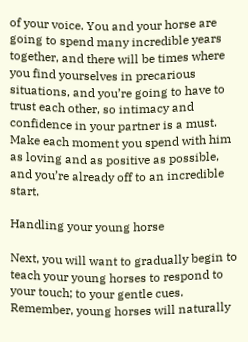of your voice. You and your horse are going to spend many incredible years together, and there will be times where you find yourselves in precarious situations, and you’re going to have to trust each other, so intimacy and confidence in your partner is a must. Make each moment you spend with him as loving and as positive as possible, and you’re already off to an incredible start.

Handling your young horse

Next, you will want to gradually begin to teach your young horses to respond to your touch; to your gentle cues. Remember, young horses will naturally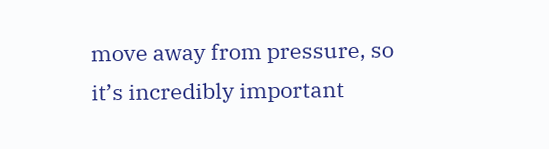move away from pressure, so it’s incredibly important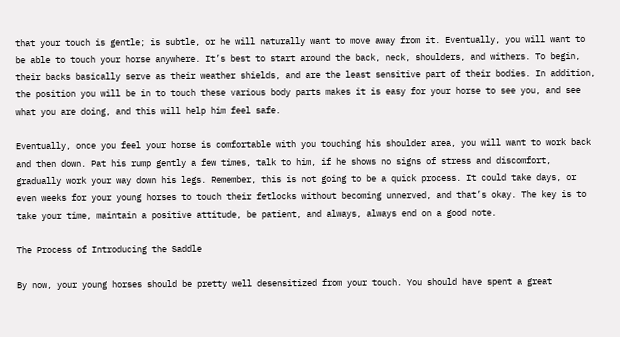that your touch is gentle; is subtle, or he will naturally want to move away from it. Eventually, you will want to be able to touch your horse anywhere. It’s best to start around the back, neck, shoulders, and withers. To begin, their backs basically serve as their weather shields, and are the least sensitive part of their bodies. In addition, the position you will be in to touch these various body parts makes it is easy for your horse to see you, and see what you are doing, and this will help him feel safe.

Eventually, once you feel your horse is comfortable with you touching his shoulder area, you will want to work back and then down. Pat his rump gently a few times, talk to him, if he shows no signs of stress and discomfort, gradually work your way down his legs. Remember, this is not going to be a quick process. It could take days, or even weeks for your young horses to touch their fetlocks without becoming unnerved, and that’s okay. The key is to take your time, maintain a positive attitude, be patient, and always, always end on a good note.

The Process of Introducing the Saddle

By now, your young horses should be pretty well desensitized from your touch. You should have spent a great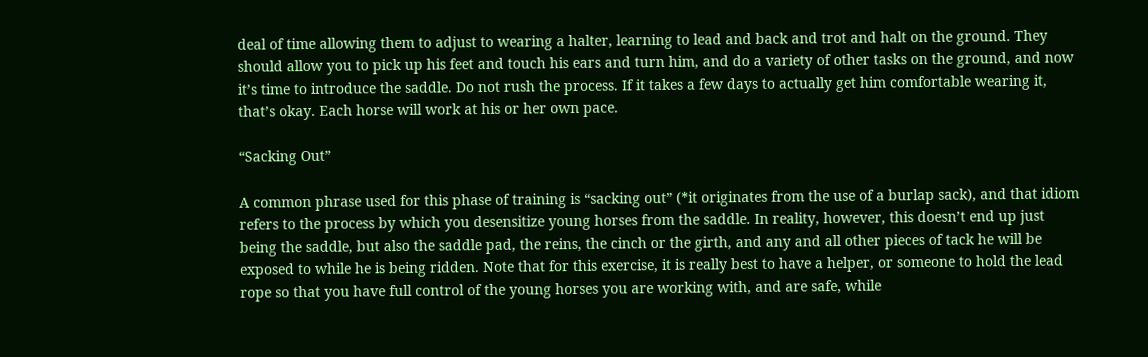deal of time allowing them to adjust to wearing a halter, learning to lead and back and trot and halt on the ground. They should allow you to pick up his feet and touch his ears and turn him, and do a variety of other tasks on the ground, and now it’s time to introduce the saddle. Do not rush the process. If it takes a few days to actually get him comfortable wearing it, that’s okay. Each horse will work at his or her own pace.

“Sacking Out”

A common phrase used for this phase of training is “sacking out” (*it originates from the use of a burlap sack), and that idiom refers to the process by which you desensitize young horses from the saddle. In reality, however, this doesn’t end up just being the saddle, but also the saddle pad, the reins, the cinch or the girth, and any and all other pieces of tack he will be exposed to while he is being ridden. Note that for this exercise, it is really best to have a helper, or someone to hold the lead rope so that you have full control of the young horses you are working with, and are safe, while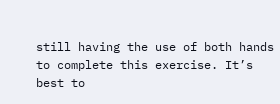still having the use of both hands to complete this exercise. It’s best to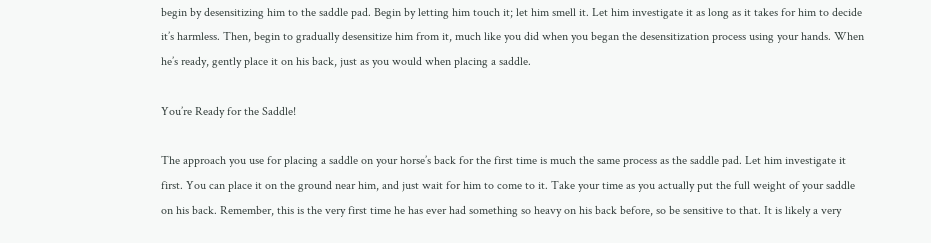begin by desensitizing him to the saddle pad. Begin by letting him touch it; let him smell it. Let him investigate it as long as it takes for him to decide it’s harmless. Then, begin to gradually desensitize him from it, much like you did when you began the desensitization process using your hands. When he’s ready, gently place it on his back, just as you would when placing a saddle.

You’re Ready for the Saddle!

The approach you use for placing a saddle on your horse’s back for the first time is much the same process as the saddle pad. Let him investigate it first. You can place it on the ground near him, and just wait for him to come to it. Take your time as you actually put the full weight of your saddle on his back. Remember, this is the very first time he has ever had something so heavy on his back before, so be sensitive to that. It is likely a very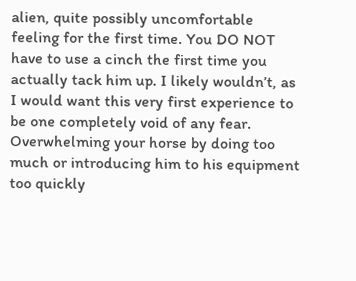alien, quite possibly uncomfortable feeling for the first time. You DO NOT have to use a cinch the first time you actually tack him up. I likely wouldn’t, as I would want this very first experience to be one completely void of any fear. Overwhelming your horse by doing too much or introducing him to his equipment too quickly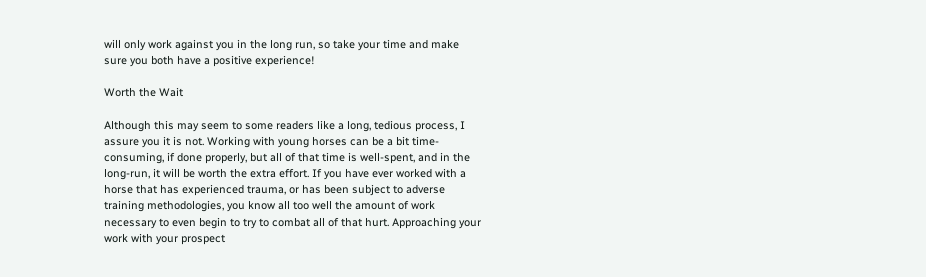will only work against you in the long run, so take your time and make sure you both have a positive experience!

Worth the Wait

Although this may seem to some readers like a long, tedious process, I assure you it is not. Working with young horses can be a bit time-consuming, if done properly, but all of that time is well-spent, and in the long-run, it will be worth the extra effort. If you have ever worked with a horse that has experienced trauma, or has been subject to adverse training methodologies, you know all too well the amount of work necessary to even begin to try to combat all of that hurt. Approaching your work with your prospect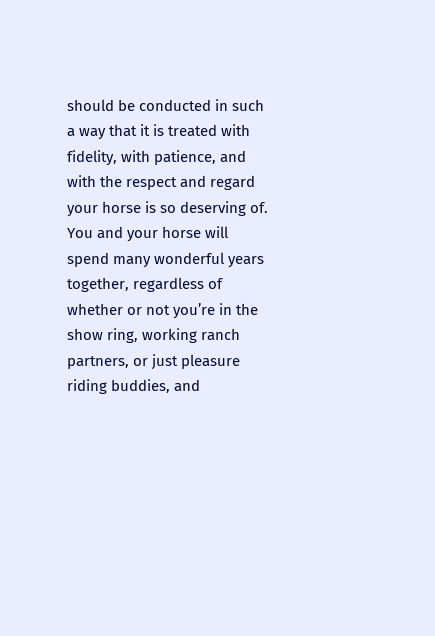should be conducted in such a way that it is treated with fidelity, with patience, and with the respect and regard your horse is so deserving of. You and your horse will spend many wonderful years together, regardless of whether or not you’re in the show ring, working ranch partners, or just pleasure riding buddies, and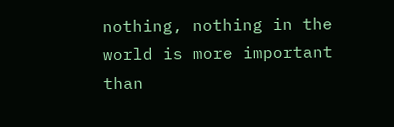nothing, nothing in the world is more important than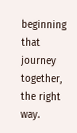beginning that journey together, the right way.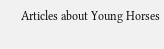Articles about Young Horses